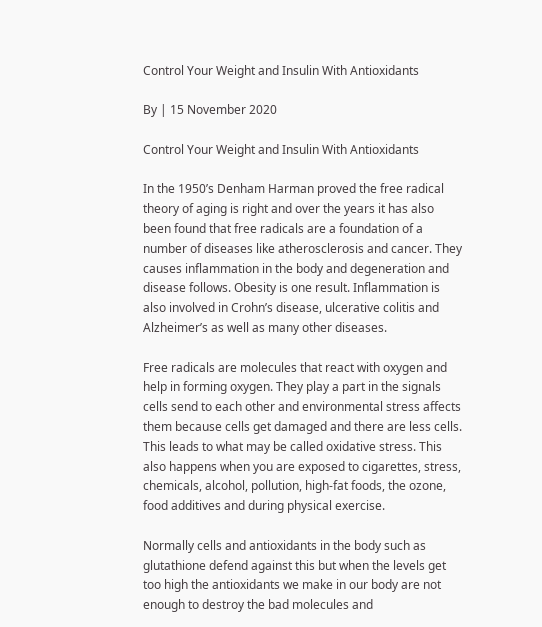Control Your Weight and Insulin With Antioxidants

By | 15 November 2020

Control Your Weight and Insulin With Antioxidants

In the 1950’s Denham Harman proved the free radical theory of aging is right and over the years it has also been found that free radicals are a foundation of a number of diseases like atherosclerosis and cancer. They causes inflammation in the body and degeneration and disease follows. Obesity is one result. Inflammation is also involved in Crohn’s disease, ulcerative colitis and Alzheimer’s as well as many other diseases.

Free radicals are molecules that react with oxygen and help in forming oxygen. They play a part in the signals cells send to each other and environmental stress affects them because cells get damaged and there are less cells. This leads to what may be called oxidative stress. This also happens when you are exposed to cigarettes, stress, chemicals, alcohol, pollution, high-fat foods, the ozone, food additives and during physical exercise.

Normally cells and antioxidants in the body such as glutathione defend against this but when the levels get too high the antioxidants we make in our body are not enough to destroy the bad molecules and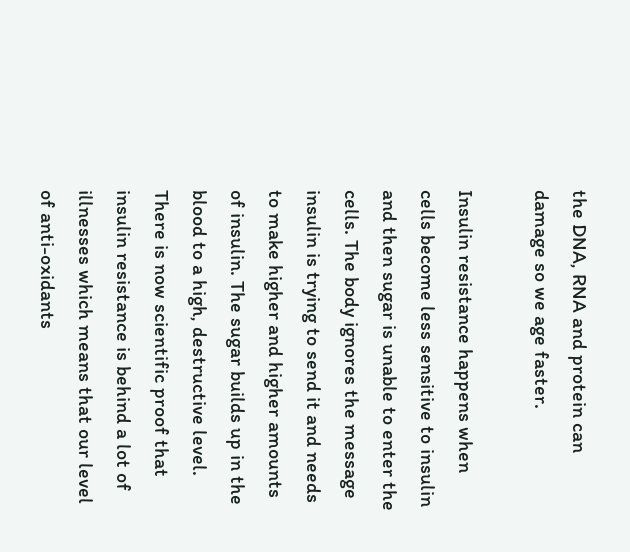the DNA, RNA and protein can damage so we age faster.

Insulin resistance happens when cells become less sensitive to insulin and then sugar is unable to enter the cells. The body ignores the message insulin is trying to send it and needs to make higher and higher amounts of insulin. The sugar builds up in the blood to a high, destructive level. There is now scientific proof that insulin resistance is behind a lot of illnesses which means that our level of anti-oxidants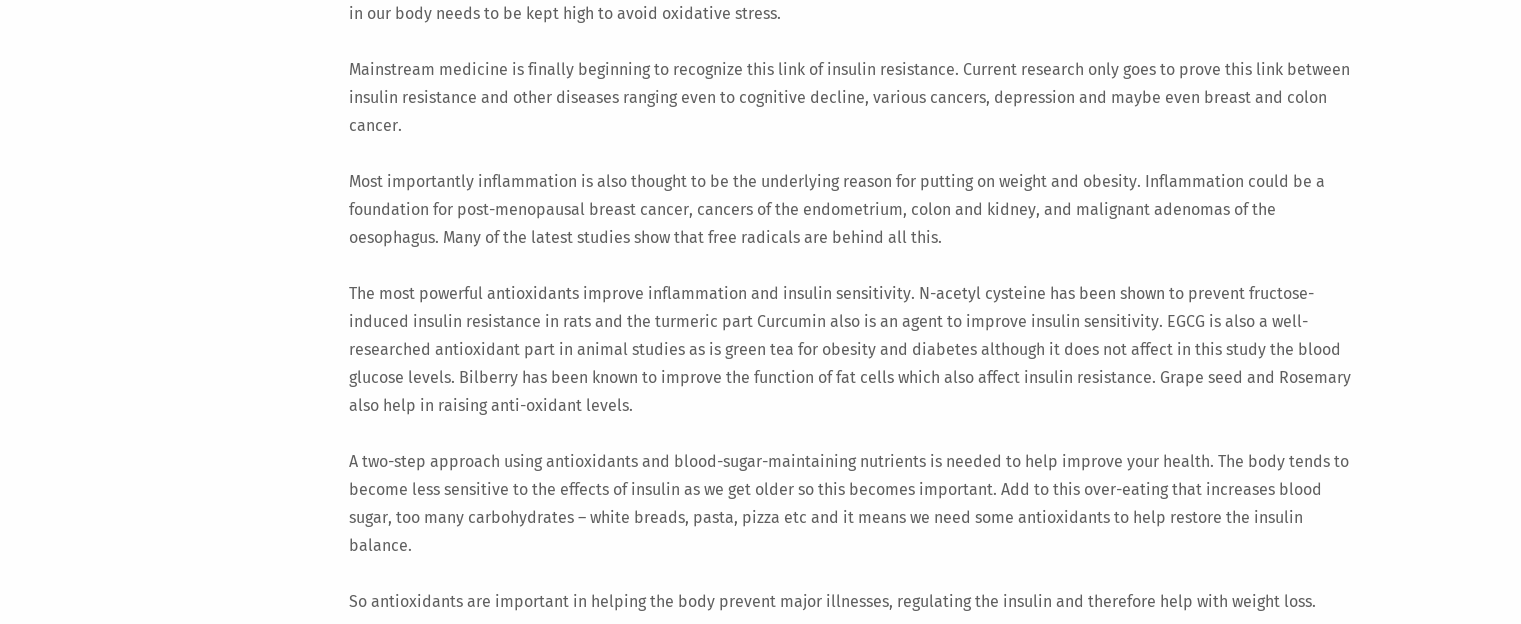in our body needs to be kept high to avoid oxidative stress.

Mainstream medicine is finally beginning to recognize this link of insulin resistance. Current research only goes to prove this link between insulin resistance and other diseases ranging even to cognitive decline, various cancers, depression and maybe even breast and colon cancer.

Most importantly inflammation is also thought to be the underlying reason for putting on weight and obesity. Inflammation could be a foundation for post-menopausal breast cancer, cancers of the endometrium, colon and kidney, and malignant adenomas of the oesophagus. Many of the latest studies show that free radicals are behind all this.

The most powerful antioxidants improve inflammation and insulin sensitivity. N-acetyl cysteine has been shown to prevent fructose-induced insulin resistance in rats and the turmeric part Curcumin also is an agent to improve insulin sensitivity. EGCG is also a well-researched antioxidant part in animal studies as is green tea for obesity and diabetes although it does not affect in this study the blood glucose levels. Bilberry has been known to improve the function of fat cells which also affect insulin resistance. Grape seed and Rosemary also help in raising anti-oxidant levels.

A two-step approach using antioxidants and blood-sugar-maintaining nutrients is needed to help improve your health. The body tends to become less sensitive to the effects of insulin as we get older so this becomes important. Add to this over-eating that increases blood sugar, too many carbohydrates – white breads, pasta, pizza etc and it means we need some antioxidants to help restore the insulin balance.

So antioxidants are important in helping the body prevent major illnesses, regulating the insulin and therefore help with weight loss.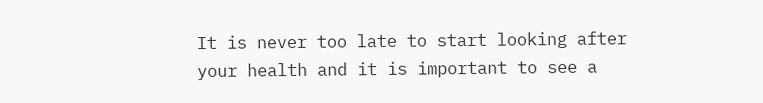It is never too late to start looking after your health and it is important to see a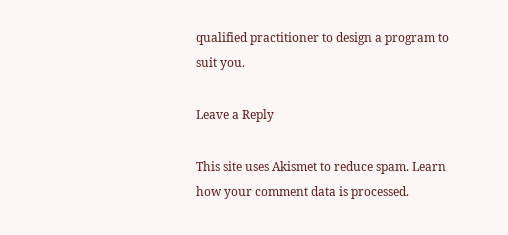qualified practitioner to design a program to suit you.

Leave a Reply

This site uses Akismet to reduce spam. Learn how your comment data is processed.